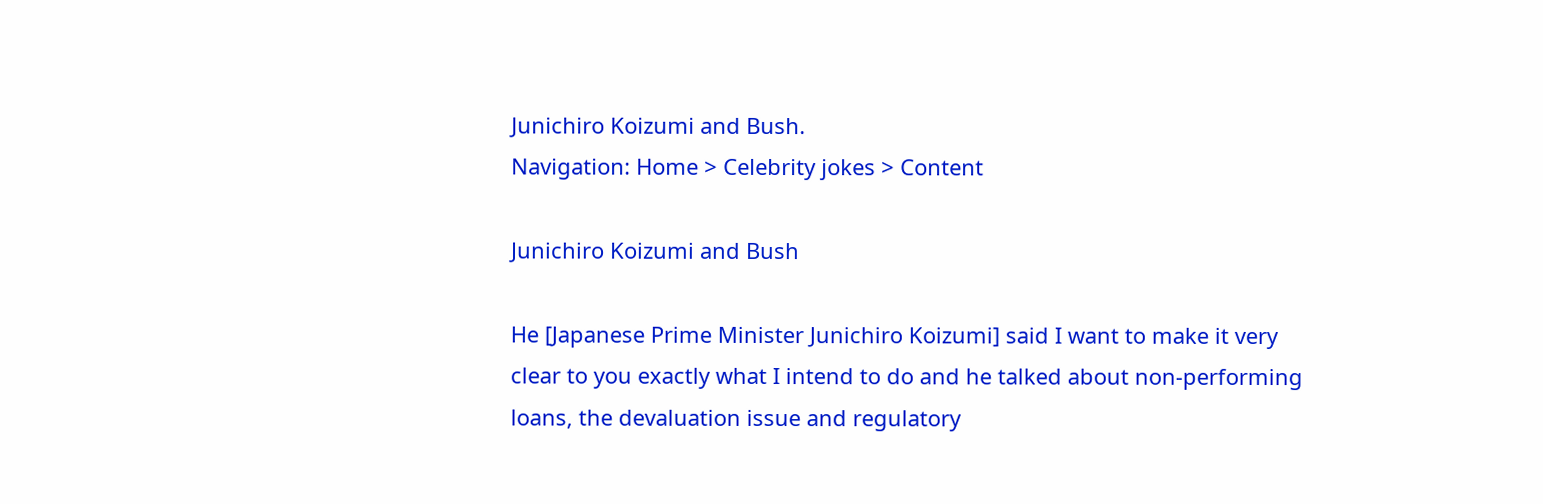Junichiro Koizumi and Bush.
Navigation: Home > Celebrity jokes > Content

Junichiro Koizumi and Bush

He [Japanese Prime Minister Junichiro Koizumi] said I want to make it very
clear to you exactly what I intend to do and he talked about non-performing
loans, the devaluation issue and regulatory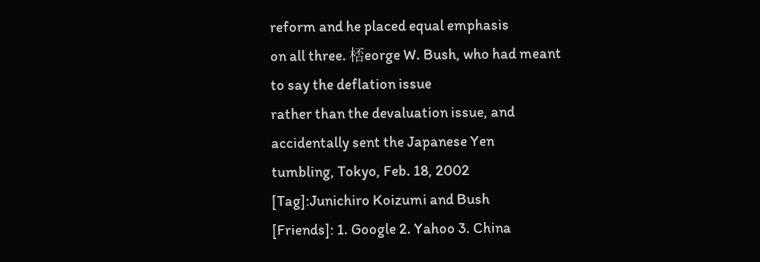reform and he placed equal emphasis
on all three. 桮eorge W. Bush, who had meant to say the deflation issue
rather than the devaluation issue, and accidentally sent the Japanese Yen
tumbling, Tokyo, Feb. 18, 2002
[Tag]:Junichiro Koizumi and Bush
[Friends]: 1. Google 2. Yahoo 3. China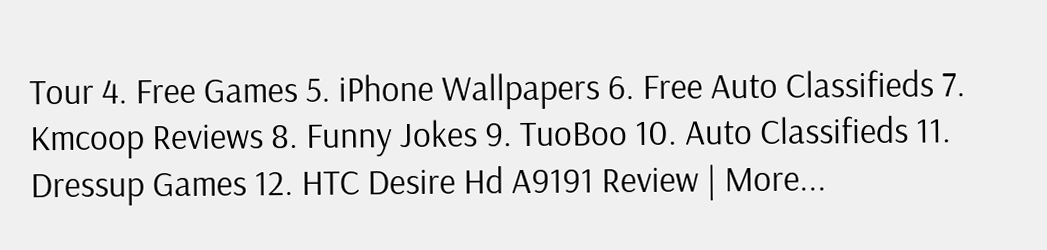Tour 4. Free Games 5. iPhone Wallpapers 6. Free Auto Classifieds 7. Kmcoop Reviews 8. Funny Jokes 9. TuoBoo 10. Auto Classifieds 11. Dressup Games 12. HTC Desire Hd A9191 Review | More...